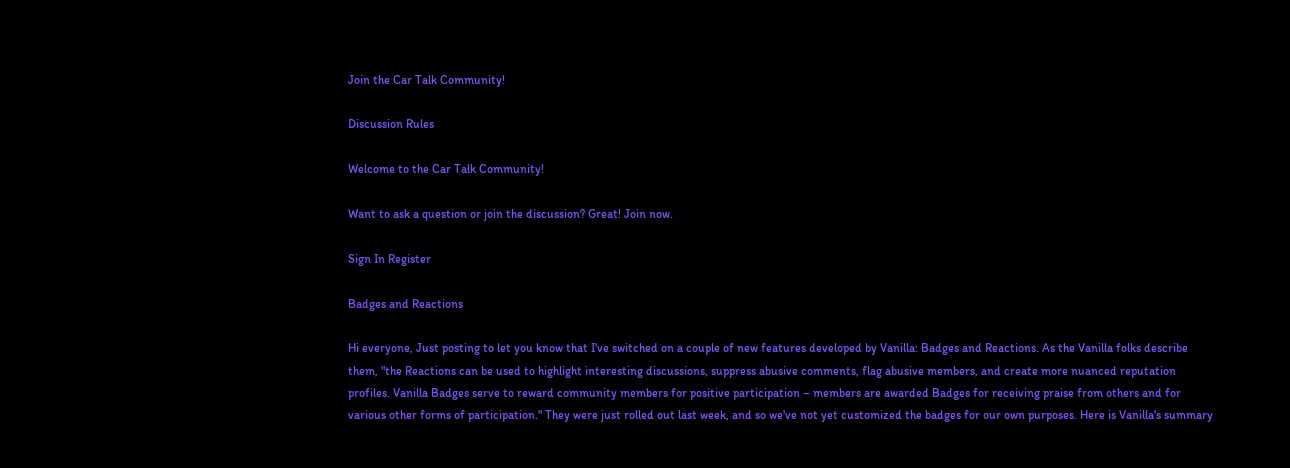Join the Car Talk Community!

Discussion Rules

Welcome to the Car Talk Community!

Want to ask a question or join the discussion? Great! Join now.

Sign In Register

Badges and Reactions

Hi everyone, Just posting to let you know that I've switched on a couple of new features developed by Vanilla: Badges and Reactions. As the Vanilla folks describe them, "the Reactions can be used to highlight interesting discussions, suppress abusive comments, flag abusive members, and create more nuanced reputation profiles. Vanilla Badges serve to reward community members for positive participation – members are awarded Badges for receiving praise from others and for various other forms of participation." They were just rolled out last week, and so we've not yet customized the badges for our own purposes. Here is Vanilla's summary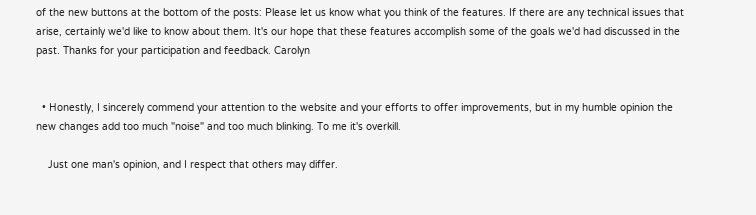of the new buttons at the bottom of the posts: Please let us know what you think of the features. If there are any technical issues that arise, certainly we'd like to know about them. It's our hope that these features accomplish some of the goals we'd had discussed in the past. Thanks for your participation and feedback. Carolyn


  • Honestly, I sincerely commend your attention to the website and your efforts to offer improvements, but in my humble opinion the new changes add too much "noise" and too much blinking. To me it's overkill.

    Just one man's opinion, and I respect that others may differ.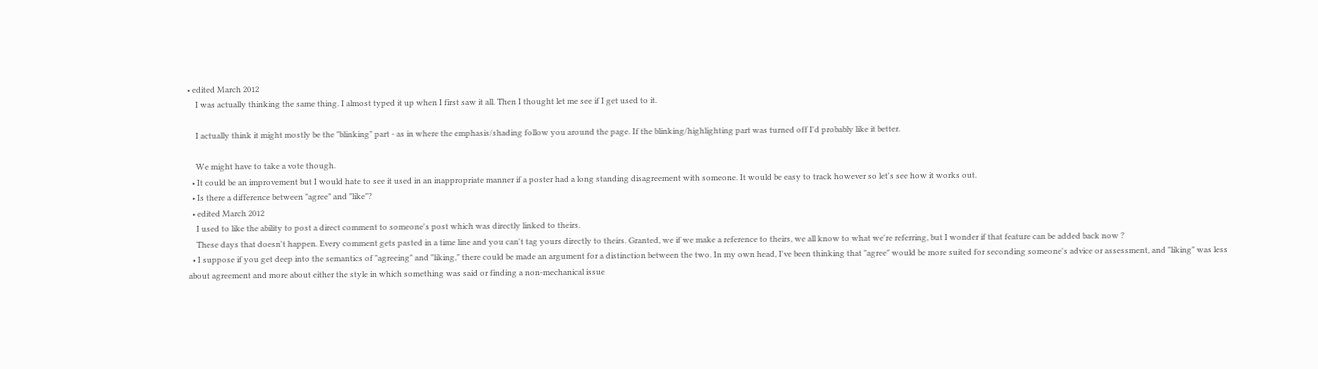• edited March 2012
    I was actually thinking the same thing. I almost typed it up when I first saw it all. Then I thought let me see if I get used to it.

    I actually think it might mostly be the "blinking" part - as in where the emphasis/shading follow you around the page. If the blinking/highlighting part was turned off I'd probably like it better.

    We might have to take a vote though.
  • It could be an improvement but I would hate to see it used in an inappropriate manner if a poster had a long standing disagreement with someone. It would be easy to track however so let's see how it works out.
  • Is there a difference between "agree" and "like"?
  • edited March 2012
    I used to like the ability to post a direct comment to someone's post which was directly linked to theirs.
    These days that doesn't happen. Every comment gets pasted in a time line and you can't tag yours directly to theirs. Granted, we if we make a reference to theirs, we all know to what we're referring, but I wonder if that feature can be added back now ?
  • I suppose if you get deep into the semantics of "agreeing" and "liking," there could be made an argument for a distinction between the two. In my own head, I've been thinking that "agree" would be more suited for seconding someone's advice or assessment, and "liking" was less about agreement and more about either the style in which something was said or finding a non-mechanical issue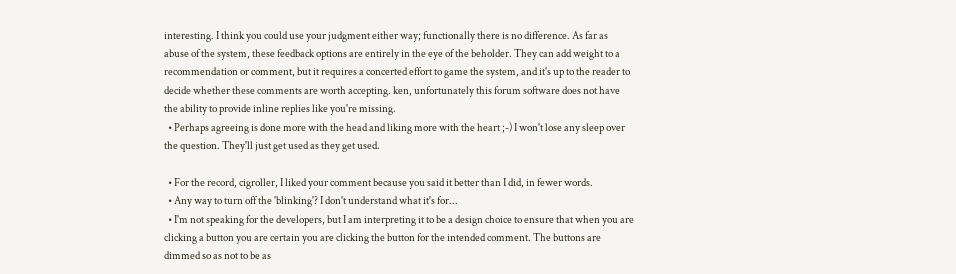interesting. I think you could use your judgment either way; functionally there is no difference. As far as abuse of the system, these feedback options are entirely in the eye of the beholder. They can add weight to a recommendation or comment, but it requires a concerted effort to game the system, and it's up to the reader to decide whether these comments are worth accepting. ken, unfortunately this forum software does not have the ability to provide inline replies like you're missing.
  • Perhaps agreeing is done more with the head and liking more with the heart ;-) I won't lose any sleep over the question. They'll just get used as they get used.

  • For the record, cigroller, I liked your comment because you said it better than I did, in fewer words.
  • Any way to turn off the 'blinking'? I don't understand what it's for...
  • I'm not speaking for the developers, but I am interpreting it to be a design choice to ensure that when you are clicking a button you are certain you are clicking the button for the intended comment. The buttons are dimmed so as not to be as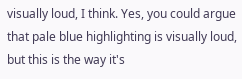visually loud, I think. Yes, you could argue that pale blue highlighting is visually loud, but this is the way it's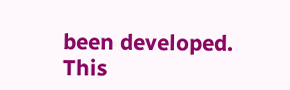been developed.
This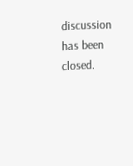discussion has been closed.